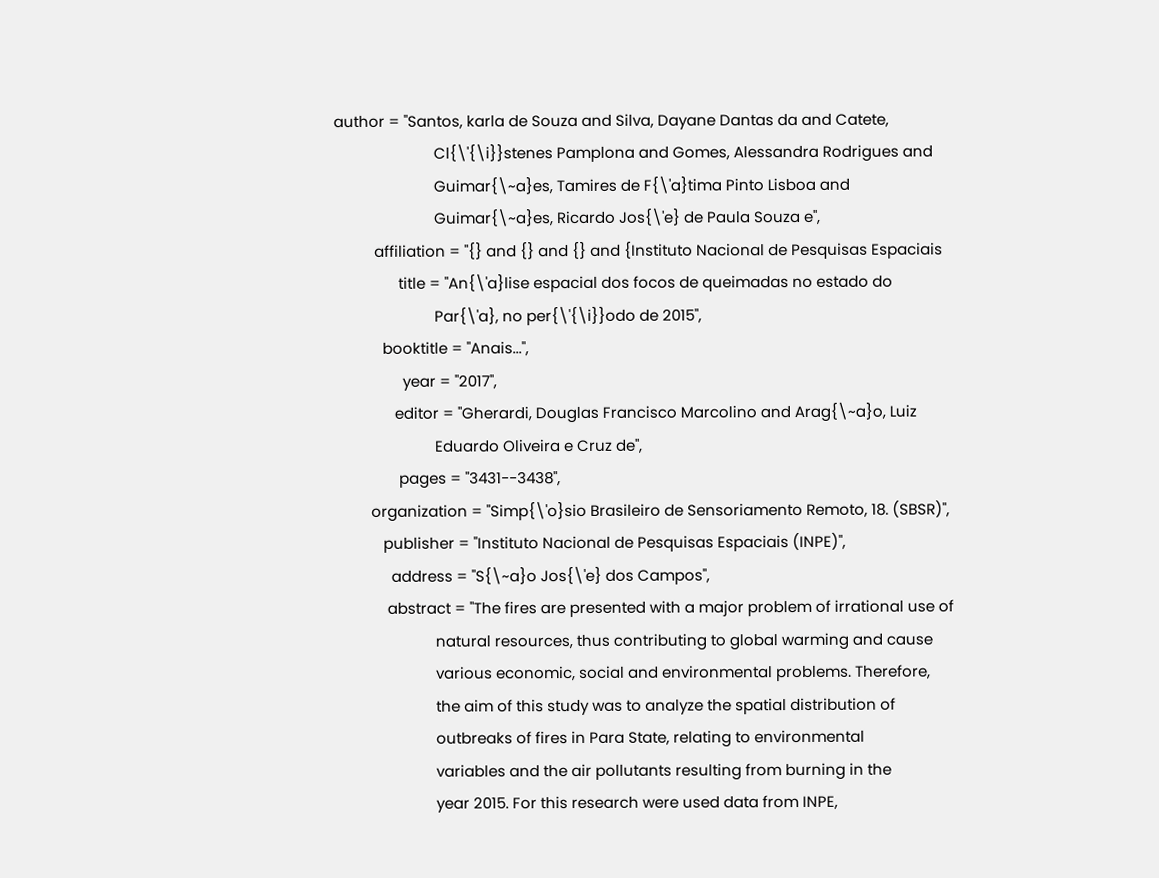author = "Santos, karla de Souza and Silva, Dayane Dantas da and Catete,
                         Cl{\'{\i}}stenes Pamplona and Gomes, Alessandra Rodrigues and
                         Guimar{\~a}es, Tamires de F{\'a}tima Pinto Lisboa and
                         Guimar{\~a}es, Ricardo Jos{\'e} de Paula Souza e",
          affiliation = "{} and {} and {} and {Instituto Nacional de Pesquisas Espaciais
                title = "An{\'a}lise espacial dos focos de queimadas no estado do
                         Par{\'a}, no per{\'{\i}}odo de 2015",
            booktitle = "Anais...",
                 year = "2017",
               editor = "Gherardi, Douglas Francisco Marcolino and Arag{\~a}o, Luiz
                         Eduardo Oliveira e Cruz de",
                pages = "3431--3438",
         organization = "Simp{\'o}sio Brasileiro de Sensoriamento Remoto, 18. (SBSR)",
            publisher = "Instituto Nacional de Pesquisas Espaciais (INPE)",
              address = "S{\~a}o Jos{\'e} dos Campos",
             abstract = "The fires are presented with a major problem of irrational use of
                         natural resources, thus contributing to global warming and cause
                         various economic, social and environmental problems. Therefore,
                         the aim of this study was to analyze the spatial distribution of
                         outbreaks of fires in Para State, relating to environmental
                         variables and the air pollutants resulting from burning in the
                         year 2015. For this research were used data from INPE,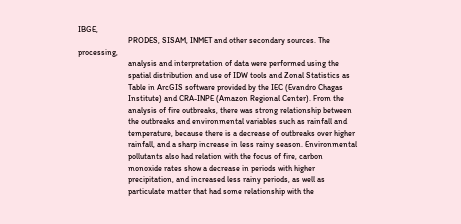IBGE,
                         PRODES, SISAM, INMET and other secondary sources. The processing,
                         analysis and interpretation of data were performed using the
                         spatial distribution and use of IDW tools and Zonal Statistics as
                         Table in ArcGIS software provided by the IEC (Evandro Chagas
                         Institute) and CRA-INPE (Amazon Regional Center). From the
                         analysis of fire outbreaks, there was strong relationship between
                         the outbreaks and environmental variables such as rainfall and
                         temperature, because there is a decrease of outbreaks over higher
                         rainfall, and a sharp increase in less rainy season. Environmental
                         pollutants also had relation with the focus of fire, carbon
                         monoxide rates show a decrease in periods with higher
                         precipitation, and increased less rainy periods, as well as
                         particulate matter that had some relationship with the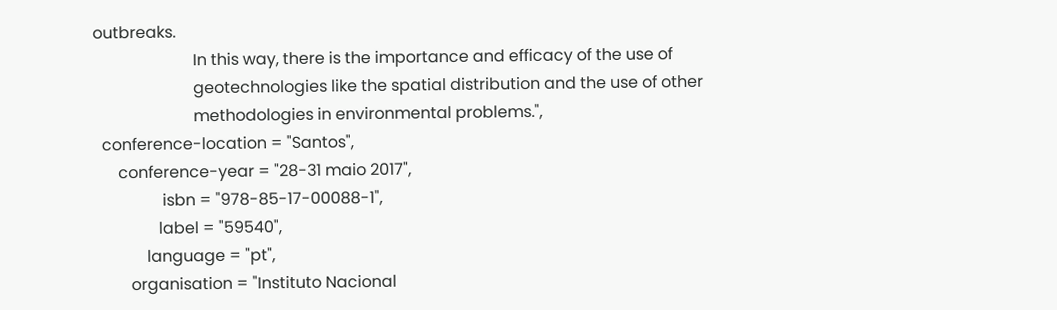outbreaks.
                         In this way, there is the importance and efficacy of the use of
                         geotechnologies like the spatial distribution and the use of other
                         methodologies in environmental problems.",
  conference-location = "Santos",
      conference-year = "28-31 maio 2017",
                 isbn = "978-85-17-00088-1",
                label = "59540",
             language = "pt",
         organisation = "Instituto Nacional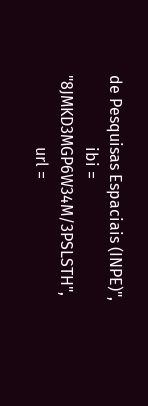de Pesquisas Espaciais (INPE)",
                  ibi = "8JMKD3MGP6W34M/3PSLSTH",
                  url =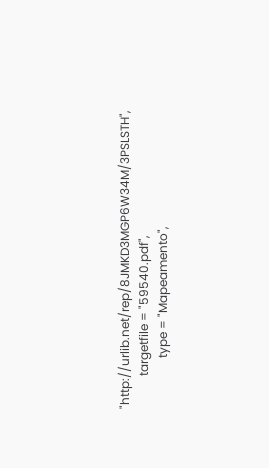"http://urlib.net/rep/8JMKD3MGP6W34M/3PSLSTH",
           targetfile = "59540.pdf",
                 type = "Mapeamento",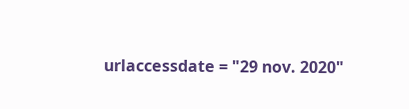urlaccessdate = "29 nov. 2020"